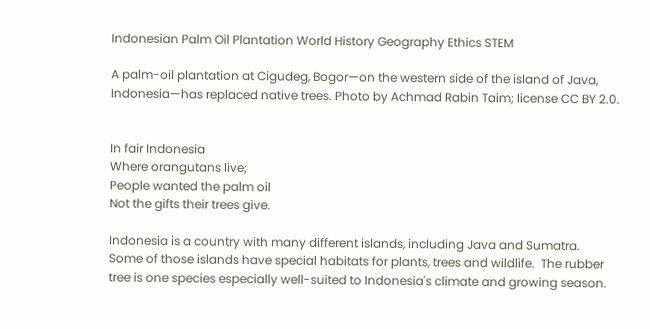Indonesian Palm Oil Plantation World History Geography Ethics STEM

A palm-oil plantation at Cigudeg, Bogor—on the western side of the island of Java, Indonesia—has replaced native trees. Photo by Achmad Rabin Taim; license CC BY 2.0.


In fair Indonesia
Where orangutans live;
People wanted the palm oil
Not the gifts their trees give.

Indonesia is a country with many different islands, including Java and Sumatra.  Some of those islands have special habitats for plants, trees and wildlife.  The rubber tree is one species especially well-suited to Indonesia's climate and growing season.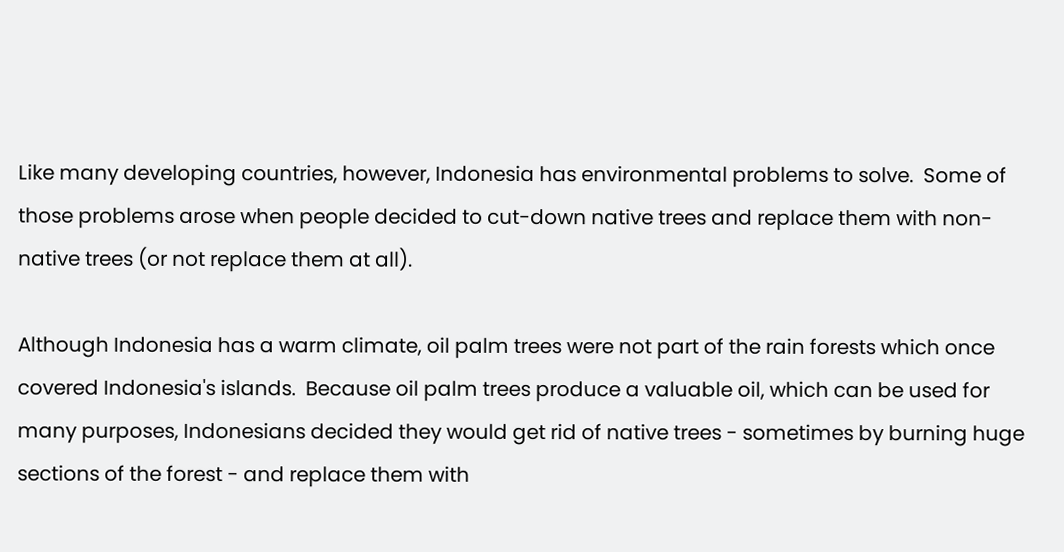Like many developing countries, however, Indonesia has environmental problems to solve.  Some of those problems arose when people decided to cut-down native trees and replace them with non-native trees (or not replace them at all).

Although Indonesia has a warm climate, oil palm trees were not part of the rain forests which once covered Indonesia's islands.  Because oil palm trees produce a valuable oil, which can be used for many purposes, Indonesians decided they would get rid of native trees - sometimes by burning huge sections of the forest - and replace them with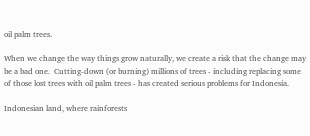oil palm trees.

When we change the way things grow naturally, we create a risk that the change may be a bad one.  Cutting-down (or burning) millions of trees - including replacing some of those lost trees with oil palm trees - has created serious problems for Indonesia.

Indonesian land, where rainforests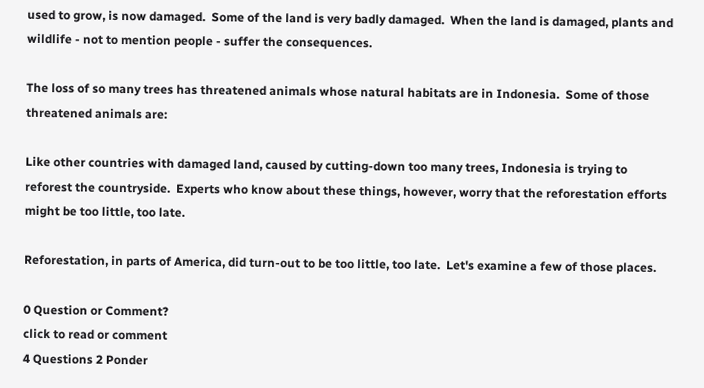used to grow, is now damaged.  Some of the land is very badly damaged.  When the land is damaged, plants and wildlife - not to mention people - suffer the consequences.

The loss of so many trees has threatened animals whose natural habitats are in Indonesia.  Some of those threatened animals are:

Like other countries with damaged land, caused by cutting-down too many trees, Indonesia is trying to reforest the countryside.  Experts who know about these things, however, worry that the reforestation efforts might be too little, too late.

Reforestation, in parts of America, did turn-out to be too little, too late.  Let's examine a few of those places.

0 Question or Comment?
click to read or comment
4 Questions 2 Ponder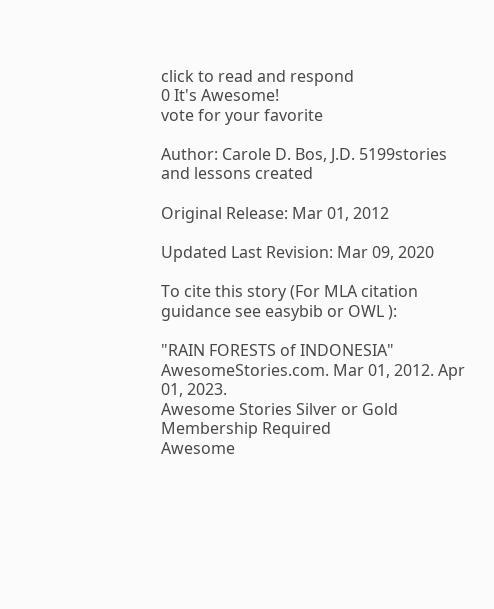click to read and respond
0 It's Awesome!
vote for your favorite

Author: Carole D. Bos, J.D. 5199stories and lessons created

Original Release: Mar 01, 2012

Updated Last Revision: Mar 09, 2020

To cite this story (For MLA citation guidance see easybib or OWL ):

"RAIN FORESTS of INDONESIA" AwesomeStories.com. Mar 01, 2012. Apr 01, 2023.
Awesome Stories Silver or Gold Membership Required
Awesome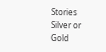Stories Silver or Gold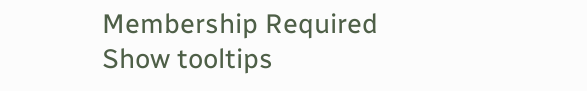Membership Required
Show tooltips